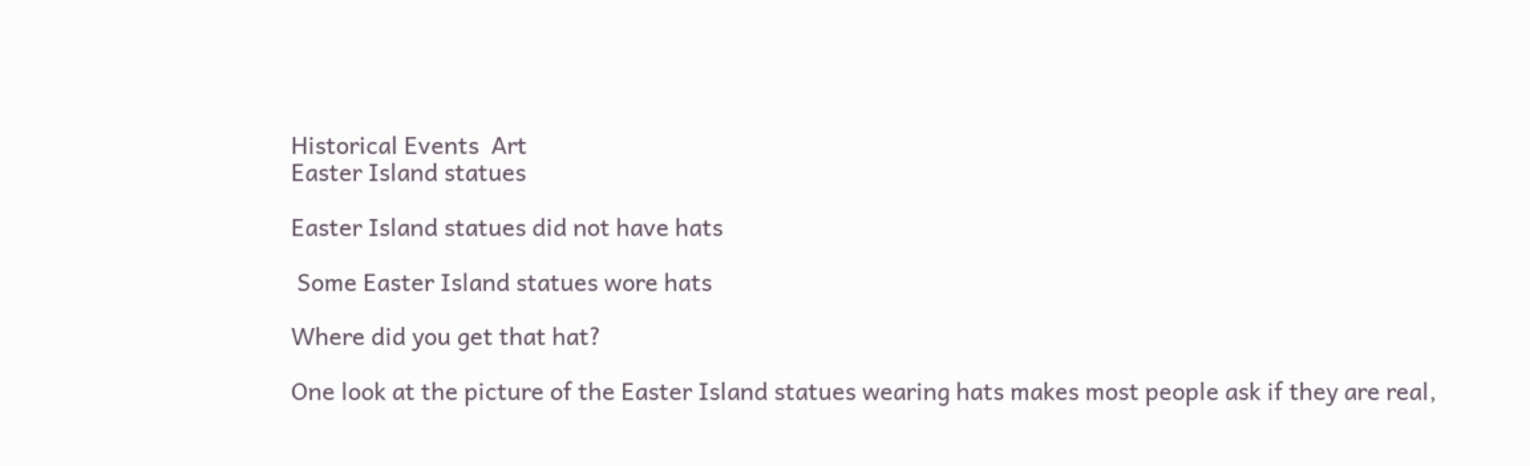Historical Events  Art
Easter Island statues

Easter Island statues did not have hats

 Some Easter Island statues wore hats

Where did you get that hat?

One look at the picture of the Easter Island statues wearing hats makes most people ask if they are real,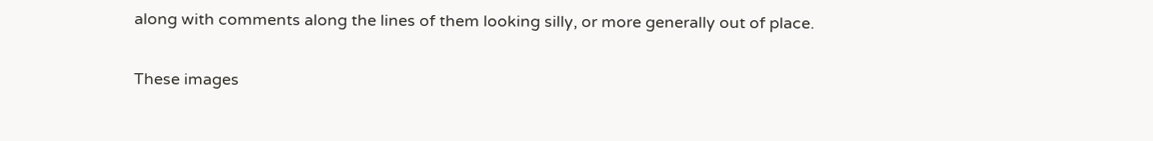along with comments along the lines of them looking silly, or more generally out of place.

These images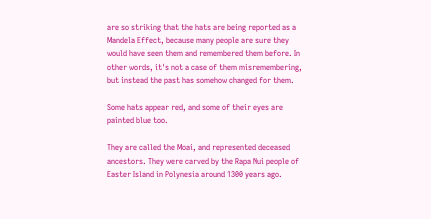are so striking that the hats are being reported as a Mandela Effect, because many people are sure they would have seen them and remembered them before. In other words, it's not a case of them misremembering, but instead the past has somehow changed for them.

Some hats appear red, and some of their eyes are painted blue too.

They are called the Moai, and represented deceased ancestors. They were carved by the Rapa Nui people of Easter Island in Polynesia around 1300 years ago.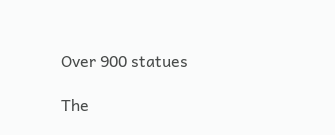Over 900 statues

The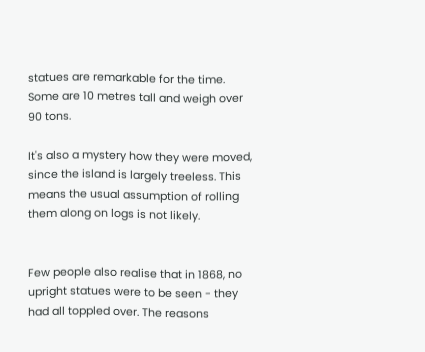statues are remarkable for the time. Some are 10 metres tall and weigh over 90 tons.

It's also a mystery how they were moved, since the island is largely treeless. This means the usual assumption of rolling them along on logs is not likely.


Few people also realise that in 1868, no upright statues were to be seen - they had all toppled over. The reasons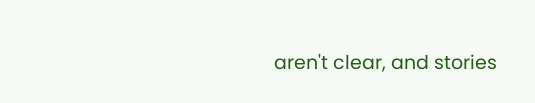aren't clear, and stories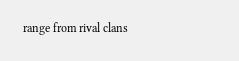range from rival clans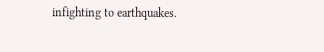infighting to earthquakes.